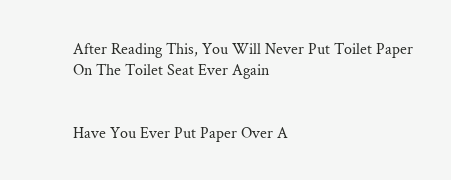After Reading This, You Will Never Put Toilet Paper On The Toilet Seat Ever Again


Have You Ever Put Paper Over A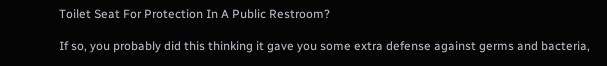Toilet Seat For Protection In A Public Restroom?

If so, you probably did this thinking it gave you some extra defense against germs and bacteria,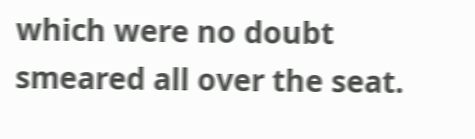which were no doubt smeared all over the seat.